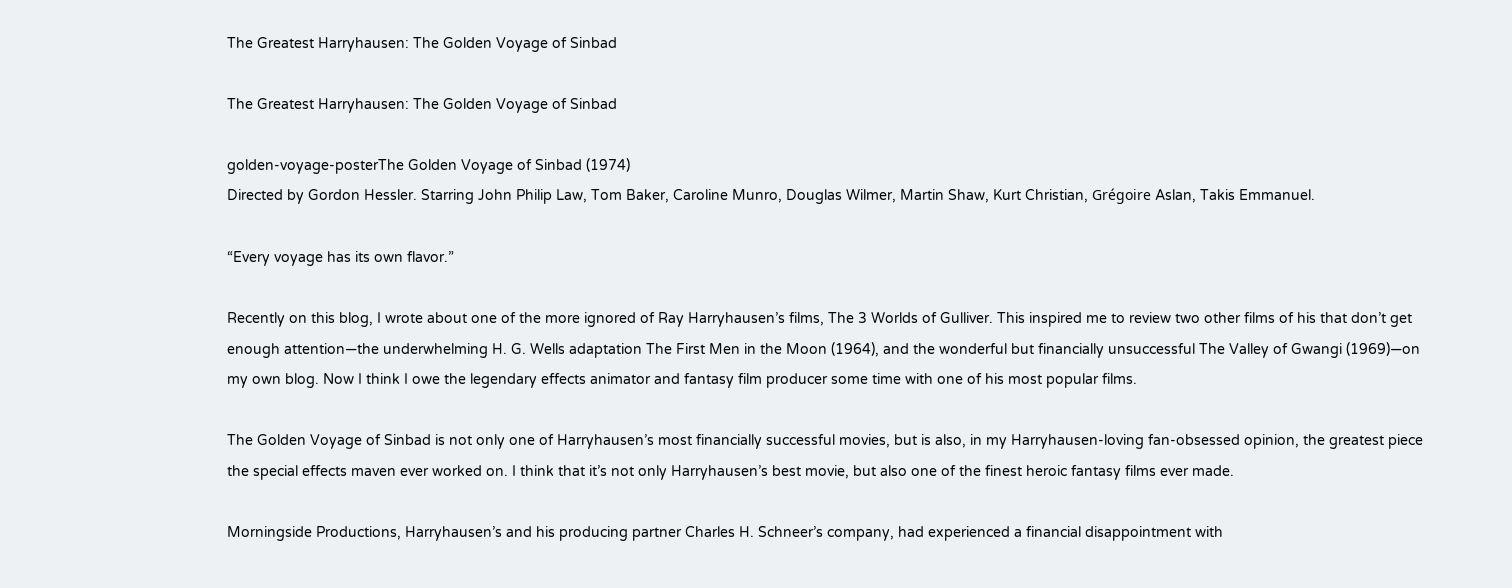The Greatest Harryhausen: The Golden Voyage of Sinbad

The Greatest Harryhausen: The Golden Voyage of Sinbad

golden-voyage-posterThe Golden Voyage of Sinbad (1974)
Directed by Gordon Hessler. Starring John Philip Law, Tom Baker, Caroline Munro, Douglas Wilmer, Martin Shaw, Kurt Christian, Grégoire Aslan, Takis Emmanuel.

“Every voyage has its own flavor.”

Recently on this blog, I wrote about one of the more ignored of Ray Harryhausen’s films, The 3 Worlds of Gulliver. This inspired me to review two other films of his that don’t get enough attention—the underwhelming H. G. Wells adaptation The First Men in the Moon (1964), and the wonderful but financially unsuccessful The Valley of Gwangi (1969)—on my own blog. Now I think I owe the legendary effects animator and fantasy film producer some time with one of his most popular films.

The Golden Voyage of Sinbad is not only one of Harryhausen’s most financially successful movies, but is also, in my Harryhausen-loving fan-obsessed opinion, the greatest piece the special effects maven ever worked on. I think that it’s not only Harryhausen’s best movie, but also one of the finest heroic fantasy films ever made.

Morningside Productions, Harryhausen’s and his producing partner Charles H. Schneer’s company, had experienced a financial disappointment with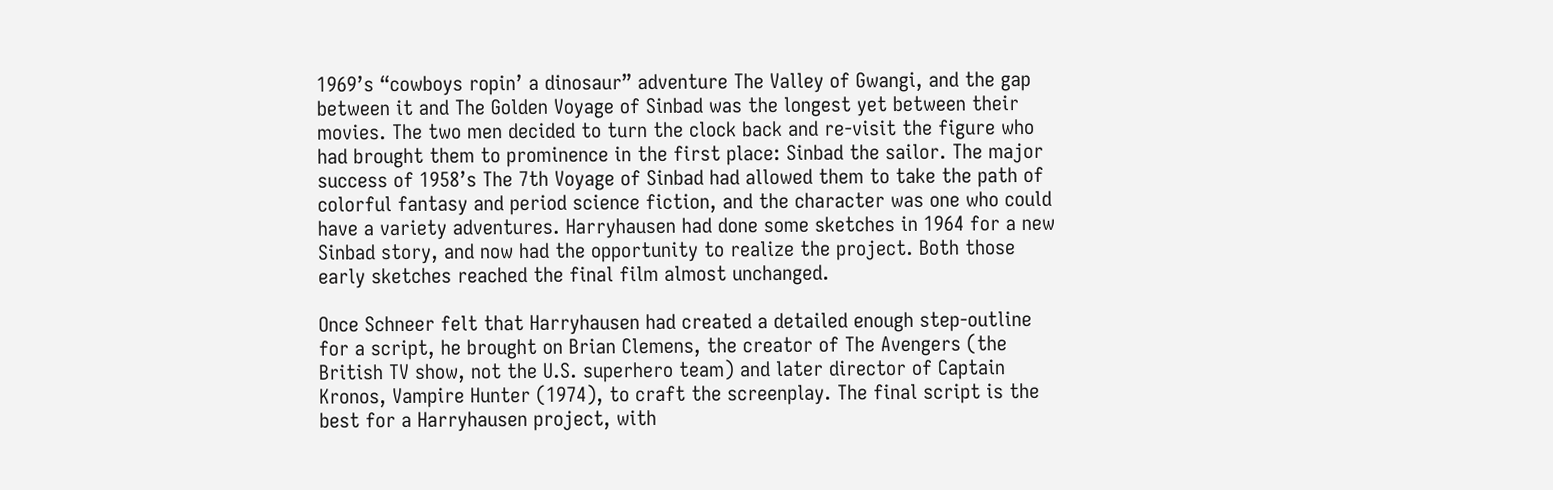1969’s “cowboys ropin’ a dinosaur” adventure The Valley of Gwangi, and the gap between it and The Golden Voyage of Sinbad was the longest yet between their movies. The two men decided to turn the clock back and re-visit the figure who had brought them to prominence in the first place: Sinbad the sailor. The major success of 1958’s The 7th Voyage of Sinbad had allowed them to take the path of colorful fantasy and period science fiction, and the character was one who could have a variety adventures. Harryhausen had done some sketches in 1964 for a new Sinbad story, and now had the opportunity to realize the project. Both those early sketches reached the final film almost unchanged.

Once Schneer felt that Harryhausen had created a detailed enough step-outline for a script, he brought on Brian Clemens, the creator of The Avengers (the British TV show, not the U.S. superhero team) and later director of Captain Kronos, Vampire Hunter (1974), to craft the screenplay. The final script is the best for a Harryhausen project, with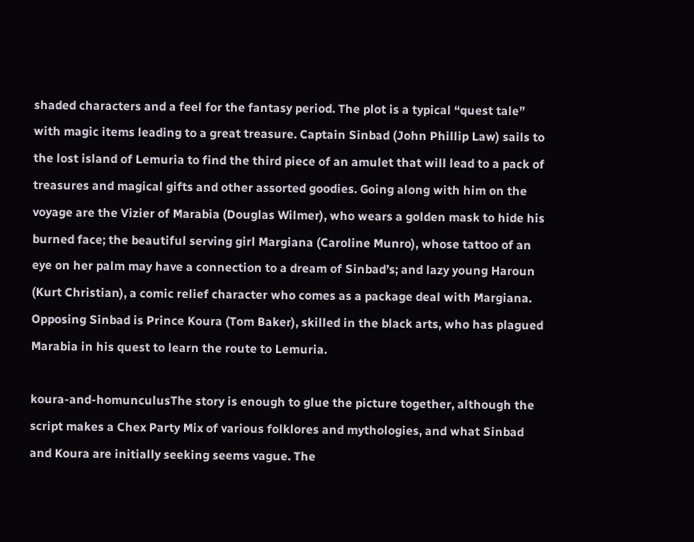shaded characters and a feel for the fantasy period. The plot is a typical “quest tale” with magic items leading to a great treasure. Captain Sinbad (John Phillip Law) sails to the lost island of Lemuria to find the third piece of an amulet that will lead to a pack of treasures and magical gifts and other assorted goodies. Going along with him on the voyage are the Vizier of Marabia (Douglas Wilmer), who wears a golden mask to hide his burned face; the beautiful serving girl Margiana (Caroline Munro), whose tattoo of an eye on her palm may have a connection to a dream of Sinbad’s; and lazy young Haroun (Kurt Christian), a comic relief character who comes as a package deal with Margiana. Opposing Sinbad is Prince Koura (Tom Baker), skilled in the black arts, who has plagued Marabia in his quest to learn the route to Lemuria.

koura-and-homunculusThe story is enough to glue the picture together, although the script makes a Chex Party Mix of various folklores and mythologies, and what Sinbad and Koura are initially seeking seems vague. The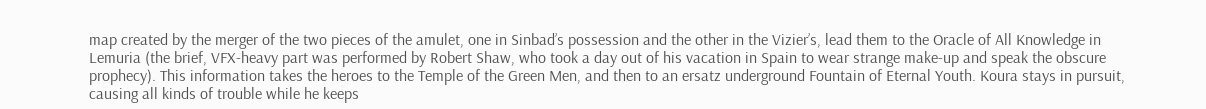map created by the merger of the two pieces of the amulet, one in Sinbad’s possession and the other in the Vizier’s, lead them to the Oracle of All Knowledge in Lemuria (the brief, VFX-heavy part was performed by Robert Shaw, who took a day out of his vacation in Spain to wear strange make-up and speak the obscure prophecy). This information takes the heroes to the Temple of the Green Men, and then to an ersatz underground Fountain of Eternal Youth. Koura stays in pursuit, causing all kinds of trouble while he keeps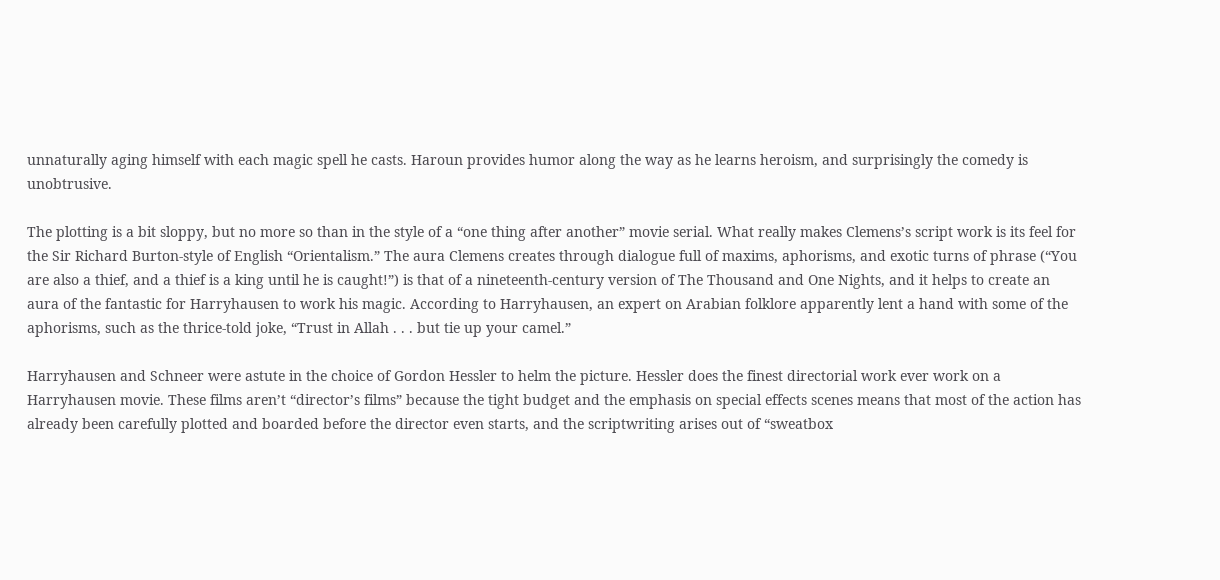unnaturally aging himself with each magic spell he casts. Haroun provides humor along the way as he learns heroism, and surprisingly the comedy is unobtrusive.

The plotting is a bit sloppy, but no more so than in the style of a “one thing after another” movie serial. What really makes Clemens’s script work is its feel for the Sir Richard Burton-style of English “Orientalism.” The aura Clemens creates through dialogue full of maxims, aphorisms, and exotic turns of phrase (“You are also a thief, and a thief is a king until he is caught!”) is that of a nineteenth-century version of The Thousand and One Nights, and it helps to create an aura of the fantastic for Harryhausen to work his magic. According to Harryhausen, an expert on Arabian folklore apparently lent a hand with some of the aphorisms, such as the thrice-told joke, “Trust in Allah . . . but tie up your camel.”

Harryhausen and Schneer were astute in the choice of Gordon Hessler to helm the picture. Hessler does the finest directorial work ever work on a Harryhausen movie. These films aren’t “director’s films” because the tight budget and the emphasis on special effects scenes means that most of the action has already been carefully plotted and boarded before the director even starts, and the scriptwriting arises out of “sweatbox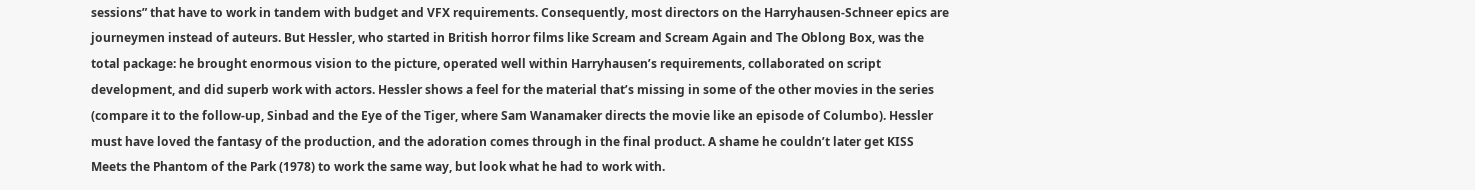sessions” that have to work in tandem with budget and VFX requirements. Consequently, most directors on the Harryhausen-Schneer epics are journeymen instead of auteurs. But Hessler, who started in British horror films like Scream and Scream Again and The Oblong Box, was the total package: he brought enormous vision to the picture, operated well within Harryhausen’s requirements, collaborated on script development, and did superb work with actors. Hessler shows a feel for the material that’s missing in some of the other movies in the series (compare it to the follow-up, Sinbad and the Eye of the Tiger, where Sam Wanamaker directs the movie like an episode of Columbo). Hessler must have loved the fantasy of the production, and the adoration comes through in the final product. A shame he couldn’t later get KISS Meets the Phantom of the Park (1978) to work the same way, but look what he had to work with.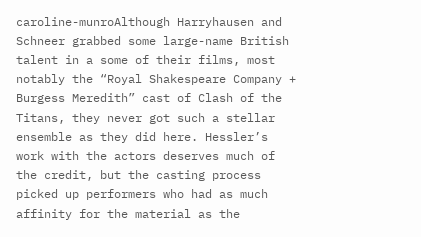caroline-munroAlthough Harryhausen and Schneer grabbed some large-name British talent in a some of their films, most notably the “Royal Shakespeare Company + Burgess Meredith” cast of Clash of the Titans, they never got such a stellar ensemble as they did here. Hessler’s work with the actors deserves much of the credit, but the casting process picked up performers who had as much affinity for the material as the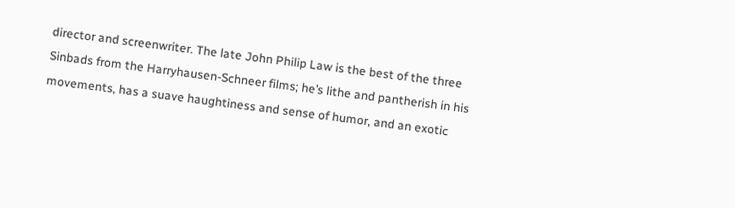director and screenwriter. The late John Philip Law is the best of the three Sinbads from the Harryhausen-Schneer films; he’s lithe and pantherish in his movements, has a suave haughtiness and sense of humor, and an exotic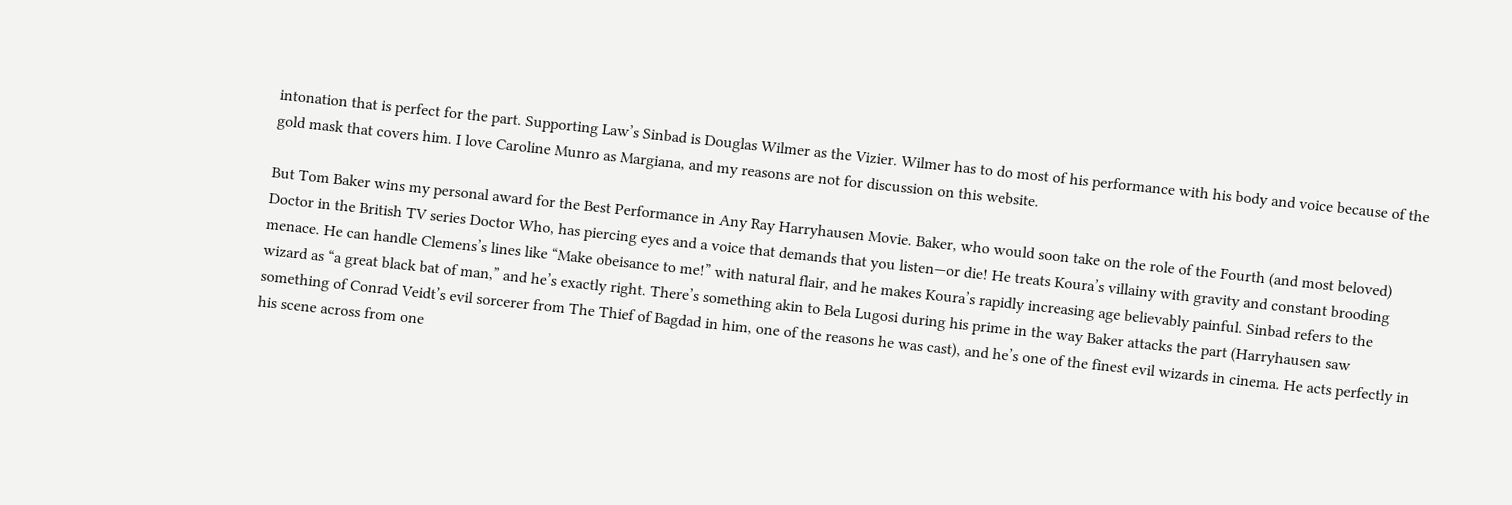intonation that is perfect for the part. Supporting Law’s Sinbad is Douglas Wilmer as the Vizier. Wilmer has to do most of his performance with his body and voice because of the gold mask that covers him. I love Caroline Munro as Margiana, and my reasons are not for discussion on this website.

But Tom Baker wins my personal award for the Best Performance in Any Ray Harryhausen Movie. Baker, who would soon take on the role of the Fourth (and most beloved) Doctor in the British TV series Doctor Who, has piercing eyes and a voice that demands that you listen—or die! He treats Koura’s villainy with gravity and constant brooding menace. He can handle Clemens’s lines like “Make obeisance to me!” with natural flair, and he makes Koura’s rapidly increasing age believably painful. Sinbad refers to the wizard as “a great black bat of man,” and he’s exactly right. There’s something akin to Bela Lugosi during his prime in the way Baker attacks the part (Harryhausen saw something of Conrad Veidt’s evil sorcerer from The Thief of Bagdad in him, one of the reasons he was cast), and he’s one of the finest evil wizards in cinema. He acts perfectly in his scene across from one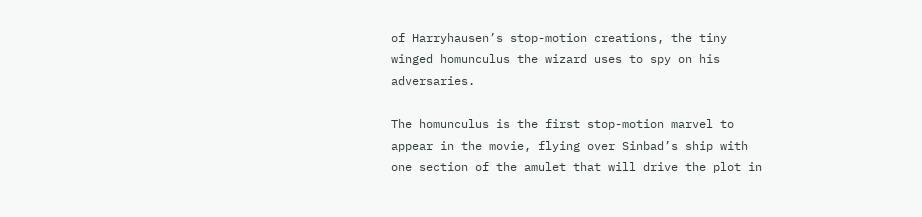of Harryhausen’s stop-motion creations, the tiny winged homunculus the wizard uses to spy on his adversaries.

The homunculus is the first stop-motion marvel to appear in the movie, flying over Sinbad’s ship with one section of the amulet that will drive the plot in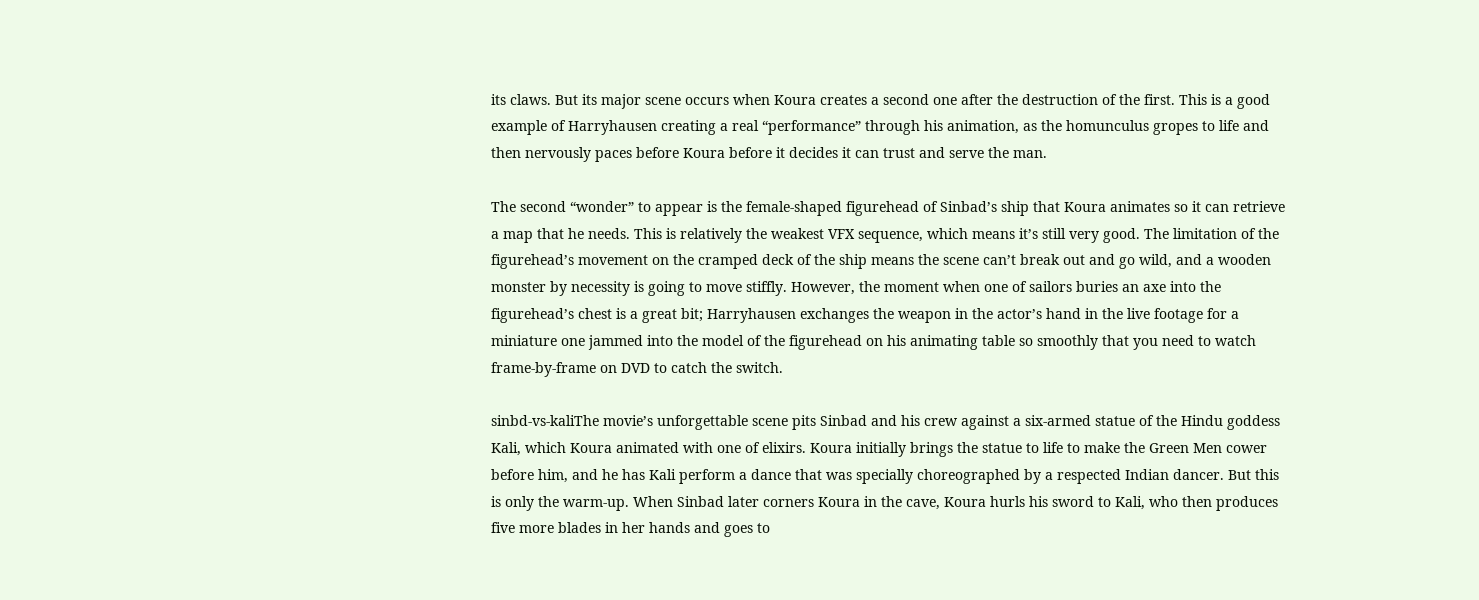its claws. But its major scene occurs when Koura creates a second one after the destruction of the first. This is a good example of Harryhausen creating a real “performance” through his animation, as the homunculus gropes to life and then nervously paces before Koura before it decides it can trust and serve the man.

The second “wonder” to appear is the female-shaped figurehead of Sinbad’s ship that Koura animates so it can retrieve a map that he needs. This is relatively the weakest VFX sequence, which means it’s still very good. The limitation of the figurehead’s movement on the cramped deck of the ship means the scene can’t break out and go wild, and a wooden monster by necessity is going to move stiffly. However, the moment when one of sailors buries an axe into the figurehead’s chest is a great bit; Harryhausen exchanges the weapon in the actor’s hand in the live footage for a miniature one jammed into the model of the figurehead on his animating table so smoothly that you need to watch frame-by-frame on DVD to catch the switch.

sinbd-vs-kaliThe movie’s unforgettable scene pits Sinbad and his crew against a six-armed statue of the Hindu goddess Kali, which Koura animated with one of elixirs. Koura initially brings the statue to life to make the Green Men cower before him, and he has Kali perform a dance that was specially choreographed by a respected Indian dancer. But this is only the warm-up. When Sinbad later corners Koura in the cave, Koura hurls his sword to Kali, who then produces five more blades in her hands and goes to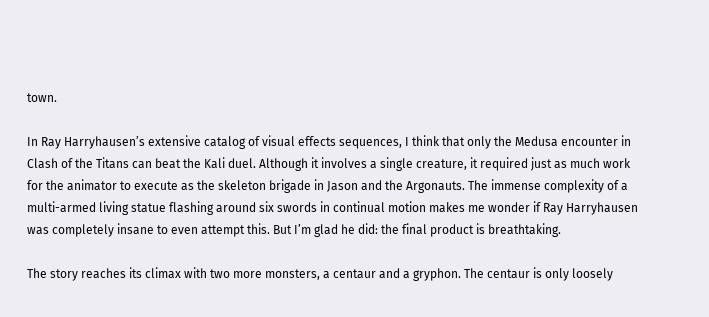town.

In Ray Harryhausen’s extensive catalog of visual effects sequences, I think that only the Medusa encounter in Clash of the Titans can beat the Kali duel. Although it involves a single creature, it required just as much work for the animator to execute as the skeleton brigade in Jason and the Argonauts. The immense complexity of a multi-armed living statue flashing around six swords in continual motion makes me wonder if Ray Harryhausen was completely insane to even attempt this. But I’m glad he did: the final product is breathtaking.

The story reaches its climax with two more monsters, a centaur and a gryphon. The centaur is only loosely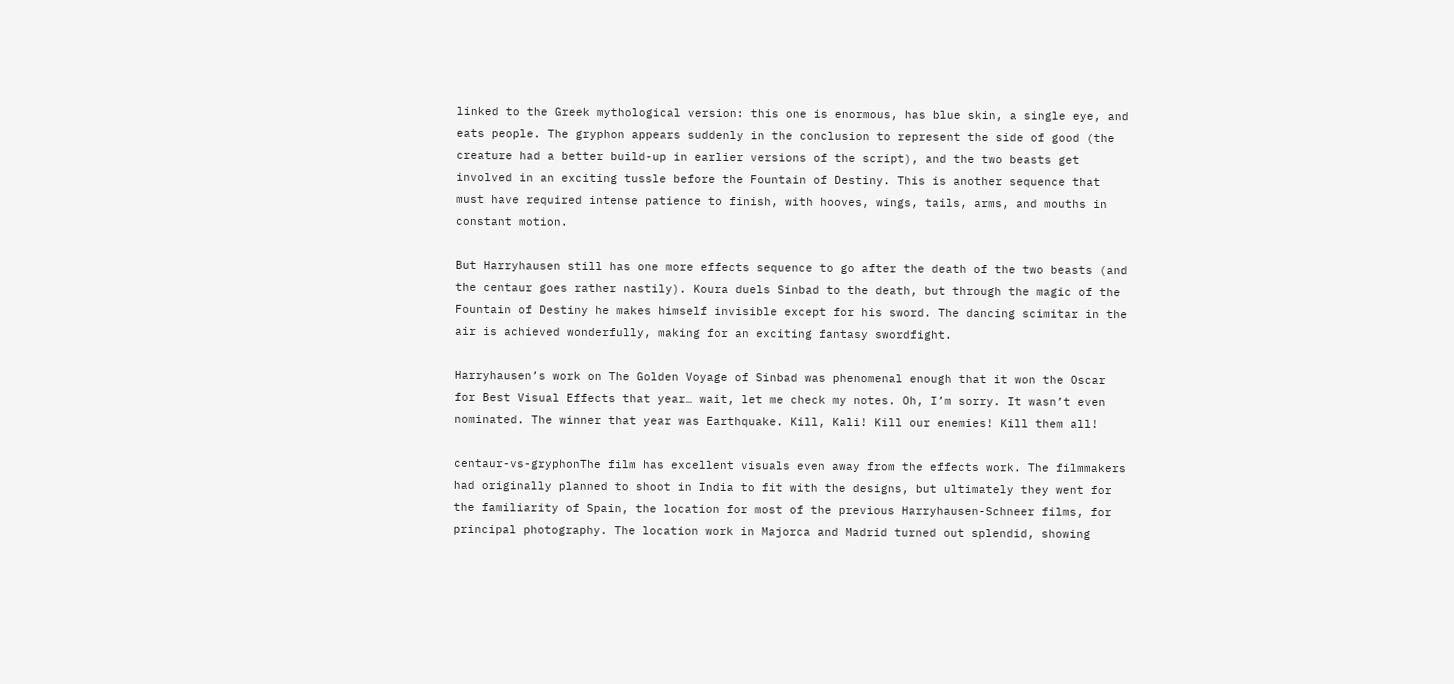linked to the Greek mythological version: this one is enormous, has blue skin, a single eye, and eats people. The gryphon appears suddenly in the conclusion to represent the side of good (the creature had a better build-up in earlier versions of the script), and the two beasts get involved in an exciting tussle before the Fountain of Destiny. This is another sequence that must have required intense patience to finish, with hooves, wings, tails, arms, and mouths in constant motion.

But Harryhausen still has one more effects sequence to go after the death of the two beasts (and the centaur goes rather nastily). Koura duels Sinbad to the death, but through the magic of the Fountain of Destiny he makes himself invisible except for his sword. The dancing scimitar in the air is achieved wonderfully, making for an exciting fantasy swordfight.

Harryhausen’s work on The Golden Voyage of Sinbad was phenomenal enough that it won the Oscar for Best Visual Effects that year… wait, let me check my notes. Oh, I’m sorry. It wasn’t even nominated. The winner that year was Earthquake. Kill, Kali! Kill our enemies! Kill them all!

centaur-vs-gryphonThe film has excellent visuals even away from the effects work. The filmmakers had originally planned to shoot in India to fit with the designs, but ultimately they went for the familiarity of Spain, the location for most of the previous Harryhausen-Schneer films, for principal photography. The location work in Majorca and Madrid turned out splendid, showing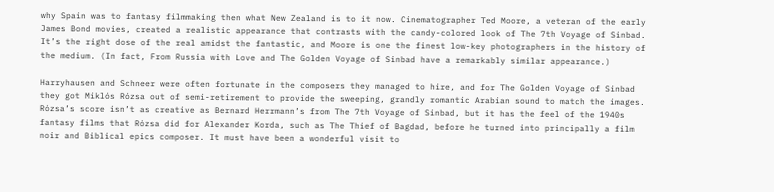why Spain was to fantasy filmmaking then what New Zealand is to it now. Cinematographer Ted Moore, a veteran of the early James Bond movies, created a realistic appearance that contrasts with the candy-colored look of The 7th Voyage of Sinbad. It’s the right dose of the real amidst the fantastic, and Moore is one the finest low-key photographers in the history of the medium. (In fact, From Russia with Love and The Golden Voyage of Sinbad have a remarkably similar appearance.)

Harryhausen and Schneer were often fortunate in the composers they managed to hire, and for The Golden Voyage of Sinbad they got Miklós Rózsa out of semi-retirement to provide the sweeping, grandly romantic Arabian sound to match the images. Rózsa’s score isn’t as creative as Bernard Herrmann’s from The 7th Voyage of Sinbad, but it has the feel of the 1940s fantasy films that Rózsa did for Alexander Korda, such as The Thief of Bagdad, before he turned into principally a film noir and Biblical epics composer. It must have been a wonderful visit to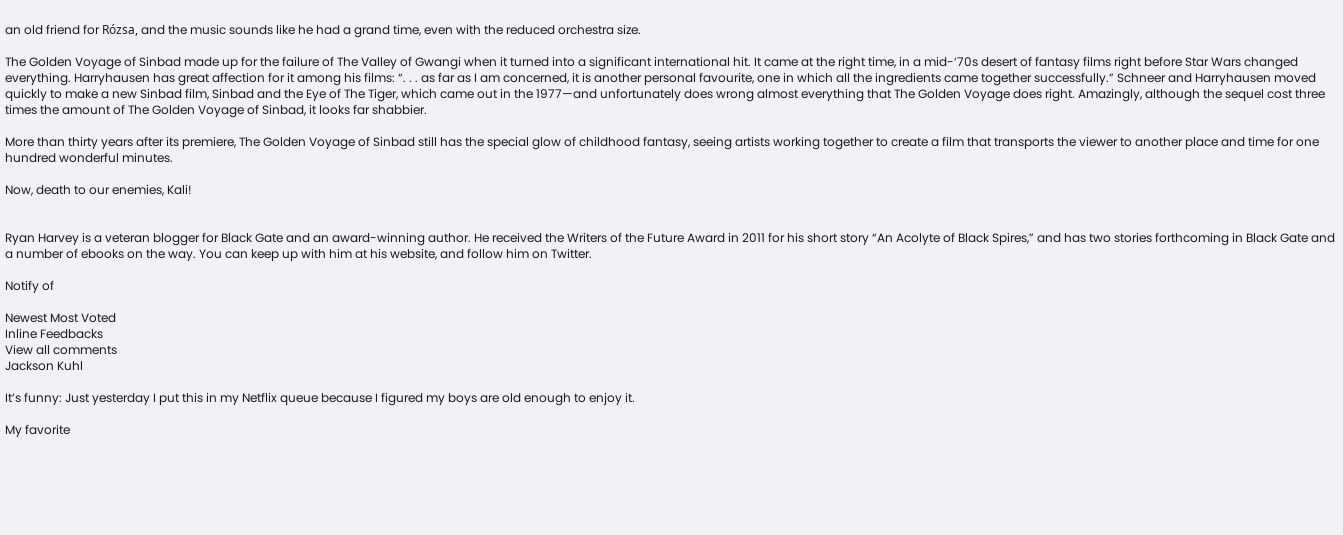an old friend for Rózsa, and the music sounds like he had a grand time, even with the reduced orchestra size.

The Golden Voyage of Sinbad made up for the failure of The Valley of Gwangi when it turned into a significant international hit. It came at the right time, in a mid-‘70s desert of fantasy films right before Star Wars changed everything. Harryhausen has great affection for it among his films: “. . . as far as I am concerned, it is another personal favourite, one in which all the ingredients came together successfully.” Schneer and Harryhausen moved quickly to make a new Sinbad film, Sinbad and the Eye of The Tiger, which came out in the 1977—and unfortunately does wrong almost everything that The Golden Voyage does right. Amazingly, although the sequel cost three times the amount of The Golden Voyage of Sinbad, it looks far shabbier.

More than thirty years after its premiere, The Golden Voyage of Sinbad still has the special glow of childhood fantasy, seeing artists working together to create a film that transports the viewer to another place and time for one hundred wonderful minutes.

Now, death to our enemies, Kali!


Ryan Harvey is a veteran blogger for Black Gate and an award-winning author. He received the Writers of the Future Award in 2011 for his short story “An Acolyte of Black Spires,” and has two stories forthcoming in Black Gate and a number of ebooks on the way. You can keep up with him at his website, and follow him on Twitter.

Notify of

Newest Most Voted
Inline Feedbacks
View all comments
Jackson Kuhl

It’s funny: Just yesterday I put this in my Netflix queue because I figured my boys are old enough to enjoy it.

My favorite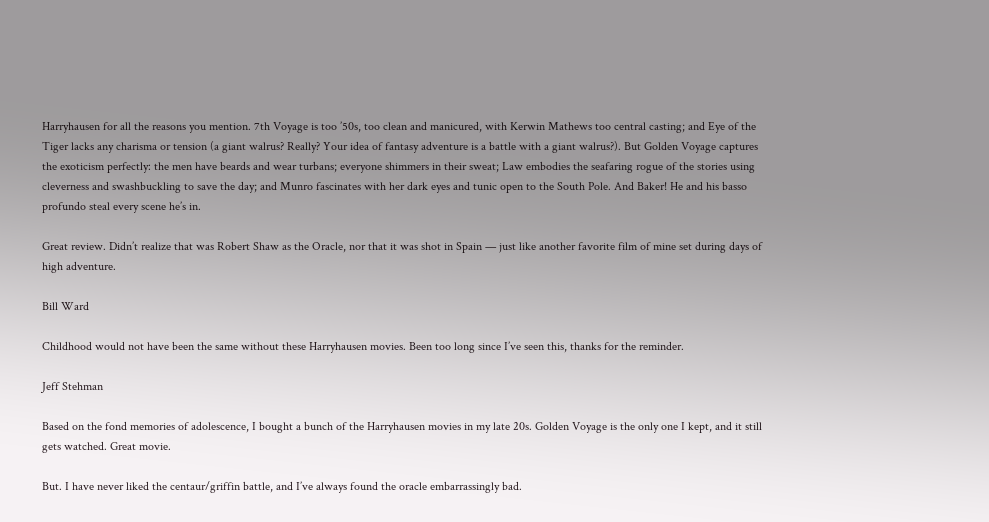Harryhausen for all the reasons you mention. 7th Voyage is too ’50s, too clean and manicured, with Kerwin Mathews too central casting; and Eye of the Tiger lacks any charisma or tension (a giant walrus? Really? Your idea of fantasy adventure is a battle with a giant walrus?). But Golden Voyage captures the exoticism perfectly: the men have beards and wear turbans; everyone shimmers in their sweat; Law embodies the seafaring rogue of the stories using cleverness and swashbuckling to save the day; and Munro fascinates with her dark eyes and tunic open to the South Pole. And Baker! He and his basso profundo steal every scene he’s in.

Great review. Didn’t realize that was Robert Shaw as the Oracle, nor that it was shot in Spain — just like another favorite film of mine set during days of high adventure.

Bill Ward

Childhood would not have been the same without these Harryhausen movies. Been too long since I’ve seen this, thanks for the reminder.

Jeff Stehman

Based on the fond memories of adolescence, I bought a bunch of the Harryhausen movies in my late 20s. Golden Voyage is the only one I kept, and it still gets watched. Great movie.

But. I have never liked the centaur/griffin battle, and I’ve always found the oracle embarrassingly bad.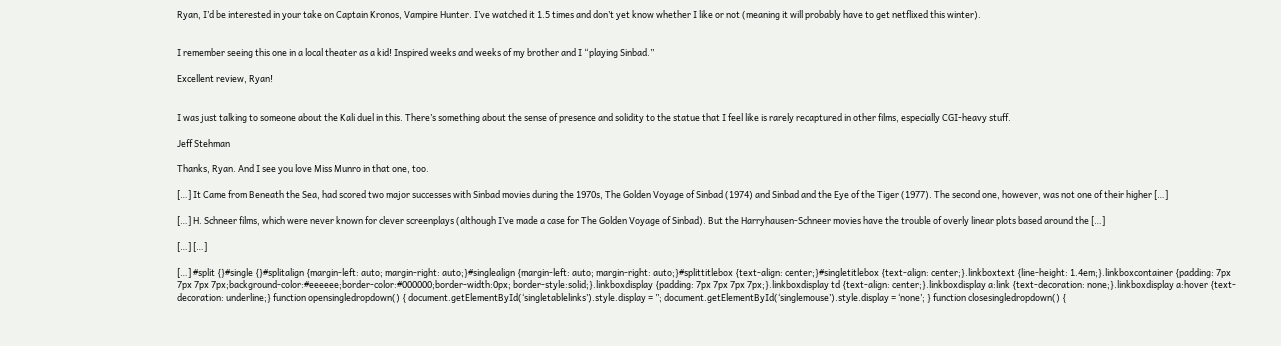Ryan, I’d be interested in your take on Captain Kronos, Vampire Hunter. I’ve watched it 1.5 times and don’t yet know whether I like or not (meaning it will probably have to get netflixed this winter).


I remember seeing this one in a local theater as a kid! Inspired weeks and weeks of my brother and I “playing Sinbad.”

Excellent review, Ryan!


I was just talking to someone about the Kali duel in this. There’s something about the sense of presence and solidity to the statue that I feel like is rarely recaptured in other films, especially CGI-heavy stuff.

Jeff Stehman

Thanks, Ryan. And I see you love Miss Munro in that one, too.

[…] It Came from Beneath the Sea, had scored two major successes with Sinbad movies during the 1970s, The Golden Voyage of Sinbad (1974) and Sinbad and the Eye of the Tiger (1977). The second one, however, was not one of their higher […]

[…] H. Schneer films, which were never known for clever screenplays (although I’ve made a case for The Golden Voyage of Sinbad). But the Harryhausen-Schneer movies have the trouble of overly linear plots based around the […]

[…] […]

[…] #split {}#single {}#splitalign {margin-left: auto; margin-right: auto;}#singlealign {margin-left: auto; margin-right: auto;}#splittitlebox {text-align: center;}#singletitlebox {text-align: center;}.linkboxtext {line-height: 1.4em;}.linkboxcontainer {padding: 7px 7px 7px 7px;background-color:#eeeeee;border-color:#000000;border-width:0px; border-style:solid;}.linkboxdisplay {padding: 7px 7px 7px 7px;}.linkboxdisplay td {text-align: center;}.linkboxdisplay a:link {text-decoration: none;}.linkboxdisplay a:hover {text-decoration: underline;} function opensingledropdown() { document.getElementById(‘singletablelinks’).style.display = ”; document.getElementById(‘singlemouse’).style.display = ‘none’; } function closesingledropdown() {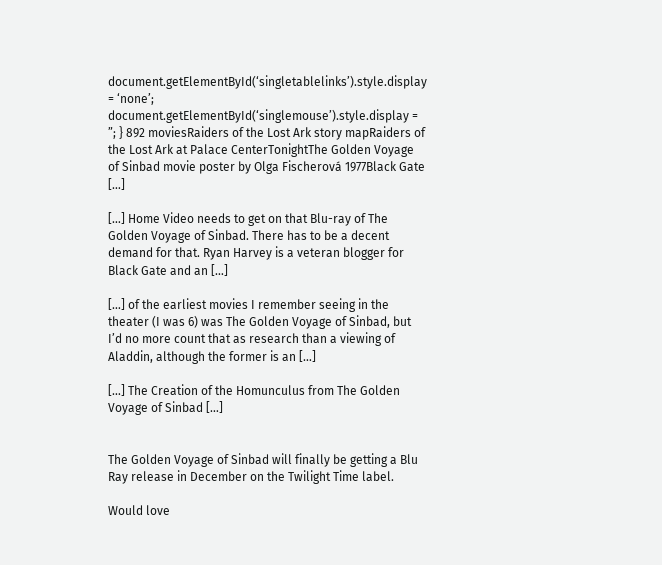document.getElementById(‘singletablelinks’).style.display = ‘none’; document.getElementById(‘singlemouse’).style.display = ”; } 892 moviesRaiders of the Lost Ark story mapRaiders of the Lost Ark at Palace CenterTonightThe Golden Voyage of Sinbad movie poster by Olga Fischerová 1977Black Gate […]

[…] Home Video needs to get on that Blu-ray of The Golden Voyage of Sinbad. There has to be a decent demand for that. Ryan Harvey is a veteran blogger for Black Gate and an […]

[…] of the earliest movies I remember seeing in the theater (I was 6) was The Golden Voyage of Sinbad, but I’d no more count that as research than a viewing of Aladdin, although the former is an […]

[…] The Creation of the Homunculus from The Golden Voyage of Sinbad […]


The Golden Voyage of Sinbad will finally be getting a Blu Ray release in December on the Twilight Time label.

Would love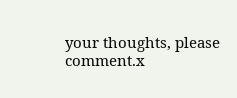your thoughts, please comment.x